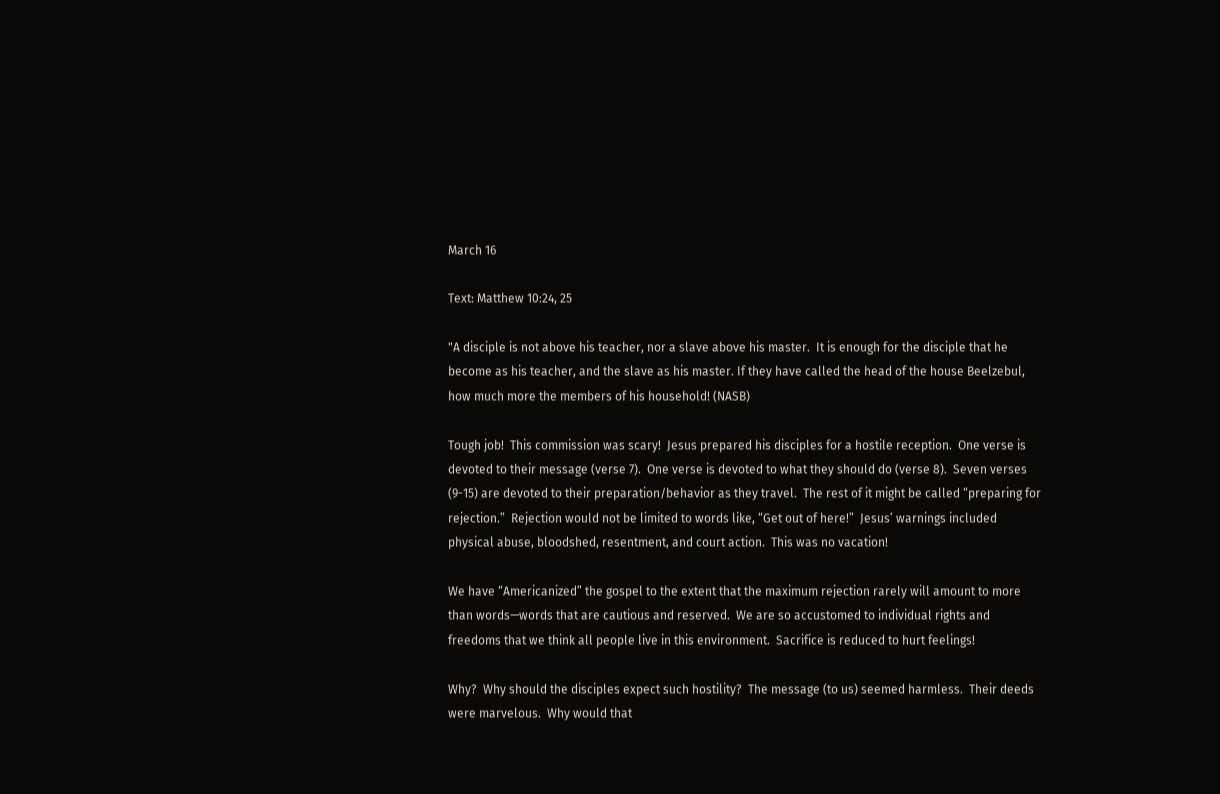March 16

Text: Matthew 10:24, 25

"A disciple is not above his teacher, nor a slave above his master.  It is enough for the disciple that he become as his teacher, and the slave as his master. If they have called the head of the house Beelzebul, how much more the members of his household! (NASB)

Tough job!  This commission was scary!  Jesus prepared his disciples for a hostile reception.  One verse is devoted to their message (verse 7).  One verse is devoted to what they should do (verse 8).  Seven verses (9-15) are devoted to their preparation/behavior as they travel.  The rest of it might be called “preparing for rejection.”  Rejection would not be limited to words like, “Get out of here!”  Jesus’ warnings included physical abuse, bloodshed, resentment, and court action.  This was no vacation!

We have “Americanized” the gospel to the extent that the maximum rejection rarely will amount to more than words—words that are cautious and reserved.  We are so accustomed to individual rights and freedoms that we think all people live in this environment.  Sacrifice is reduced to hurt feelings!

Why?  Why should the disciples expect such hostility?  The message (to us) seemed harmless.  Their deeds were marvelous.  Why would that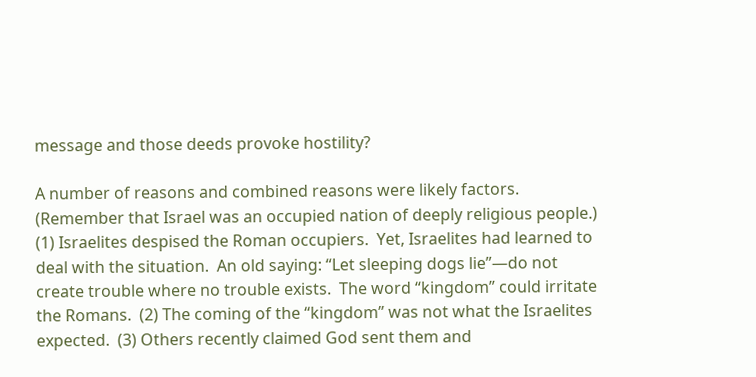message and those deeds provoke hostility?

A number of reasons and combined reasons were likely factors.  (Remember that Israel was an occupied nation of deeply religious people.)  (1) Israelites despised the Roman occupiers.  Yet, Israelites had learned to deal with the situation.  An old saying: “Let sleeping dogs lie”—do not create trouble where no trouble exists.  The word “kingdom” could irritate the Romans.  (2) The coming of the “kingdom” was not what the Israelites expected.  (3) Others recently claimed God sent them and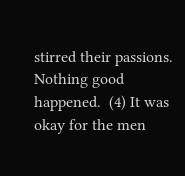stirred their passions.  Nothing good happened.  (4) It was okay for the men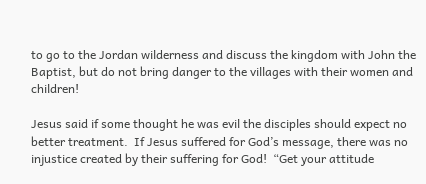to go to the Jordan wilderness and discuss the kingdom with John the Baptist, but do not bring danger to the villages with their women and children!

Jesus said if some thought he was evil the disciples should expect no better treatment.  If Jesus suffered for God’s message, there was no injustice created by their suffering for God!  “Get your attitude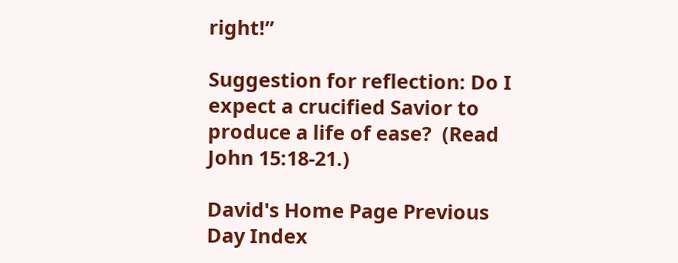right!”

Suggestion for reflection: Do I expect a crucified Savior to produce a life of ease?  (Read John 15:18-21.)

David's Home Page Previous Day Index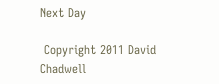Next Day

 Copyright 2011 David Chadwell